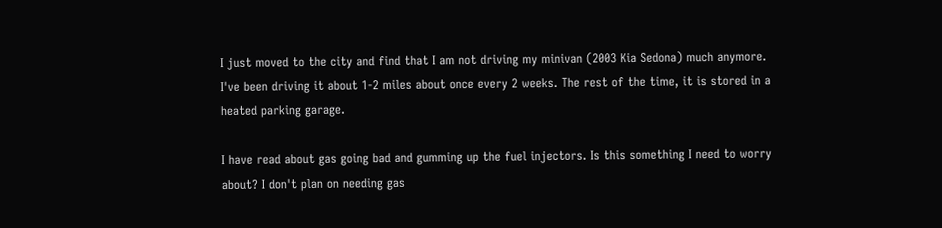I just moved to the city and find that I am not driving my minivan (2003 Kia Sedona) much anymore. I've been driving it about 1-2 miles about once every 2 weeks. The rest of the time, it is stored in a heated parking garage.

I have read about gas going bad and gumming up the fuel injectors. Is this something I need to worry about? I don't plan on needing gas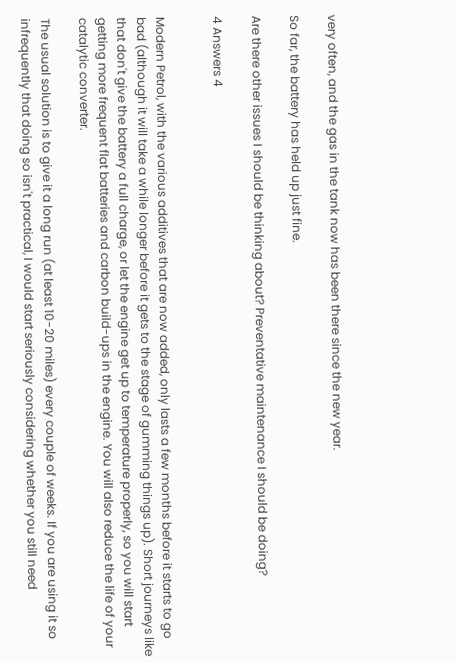very often, and the gas in the tank now has been there since the new year.

So far, the battery has held up just fine.

Are there other issues I should be thinking about? Preventative maintenance I should be doing?

4 Answers 4


Modern Petrol, with the various additives that are now added, only lasts a few months before it starts to go bad (although it will take a while longer before it gets to the stage of gumming things up). Short journeys like that don't give the battery a full charge, or let the engine get up to temperature properly, so you will start getting more frequent flat batteries and carbon build-ups in the engine. You will also reduce the life of your catalytic converter.

The usual solution is to give it a long run (at least 10-20 miles) every couple of weeks. If you are using it so infrequently that doing so isn't practical, I would start seriously considering whether you still need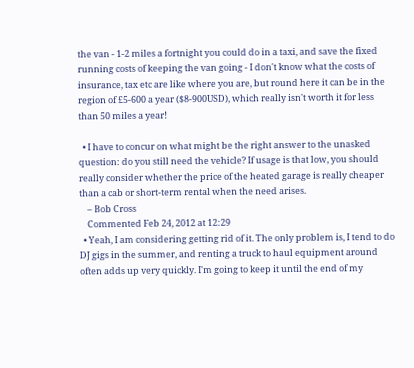the van - 1-2 miles a fortnight you could do in a taxi, and save the fixed running costs of keeping the van going - I don't know what the costs of insurance, tax etc are like where you are, but round here it can be in the region of £5-600 a year ($8-900USD), which really isn't worth it for less than 50 miles a year!

  • I have to concur on what might be the right answer to the unasked question: do you still need the vehicle? If usage is that low, you should really consider whether the price of the heated garage is really cheaper than a cab or short-term rental when the need arises.
    – Bob Cross
    Commented Feb 24, 2012 at 12:29
  • Yeah, I am considering getting rid of it. The only problem is, I tend to do DJ gigs in the summer, and renting a truck to haul equipment around often adds up very quickly. I'm going to keep it until the end of my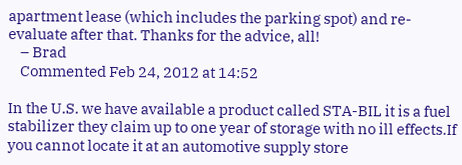apartment lease (which includes the parking spot) and re-evaluate after that. Thanks for the advice, all!
    – Brad
    Commented Feb 24, 2012 at 14:52

In the U.S. we have available a product called STA-BIL it is a fuel stabilizer they claim up to one year of storage with no ill effects.If you cannot locate it at an automotive supply store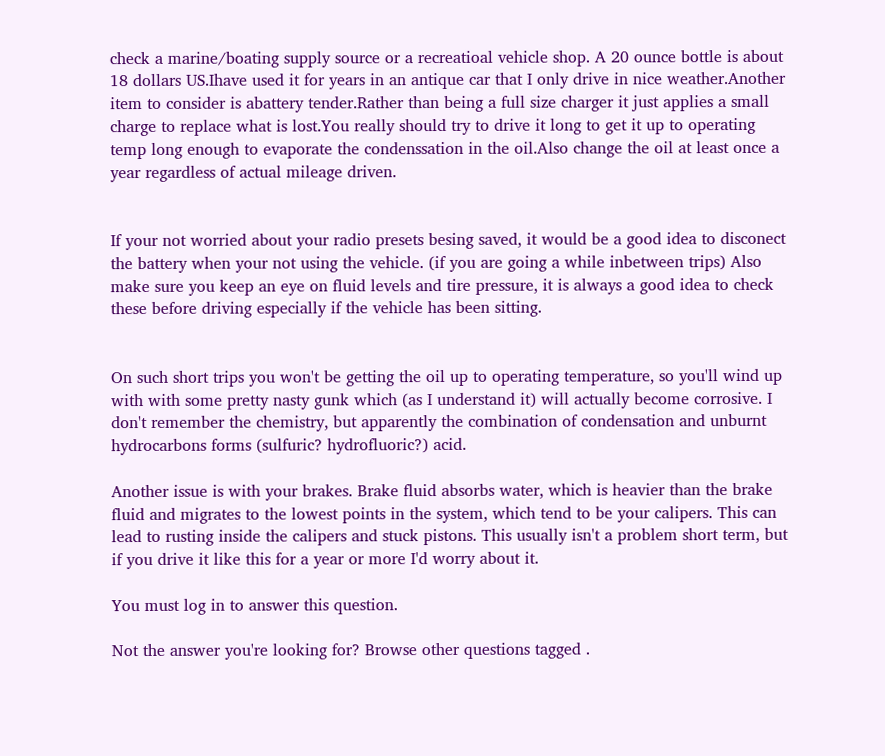check a marine/boating supply source or a recreatioal vehicle shop. A 20 ounce bottle is about 18 dollars US.Ihave used it for years in an antique car that I only drive in nice weather.Another item to consider is abattery tender.Rather than being a full size charger it just applies a small charge to replace what is lost.You really should try to drive it long to get it up to operating temp long enough to evaporate the condenssation in the oil.Also change the oil at least once a year regardless of actual mileage driven.


If your not worried about your radio presets besing saved, it would be a good idea to disconect the battery when your not using the vehicle. (if you are going a while inbetween trips) Also make sure you keep an eye on fluid levels and tire pressure, it is always a good idea to check these before driving especially if the vehicle has been sitting.


On such short trips you won't be getting the oil up to operating temperature, so you'll wind up with with some pretty nasty gunk which (as I understand it) will actually become corrosive. I don't remember the chemistry, but apparently the combination of condensation and unburnt hydrocarbons forms (sulfuric? hydrofluoric?) acid.

Another issue is with your brakes. Brake fluid absorbs water, which is heavier than the brake fluid and migrates to the lowest points in the system, which tend to be your calipers. This can lead to rusting inside the calipers and stuck pistons. This usually isn't a problem short term, but if you drive it like this for a year or more I'd worry about it.

You must log in to answer this question.

Not the answer you're looking for? Browse other questions tagged .